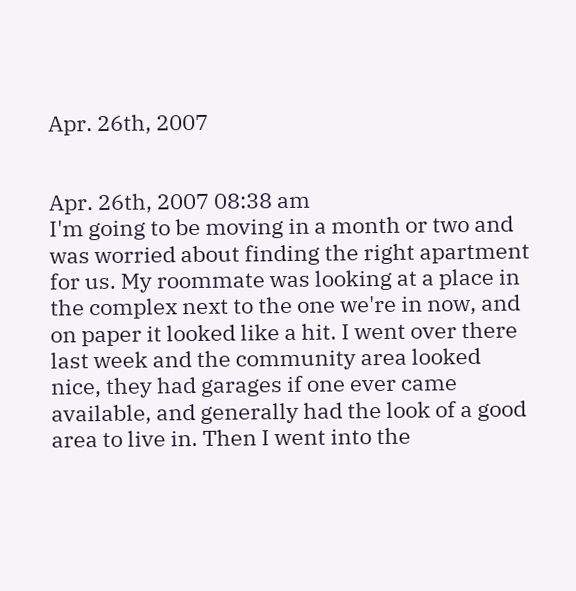Apr. 26th, 2007


Apr. 26th, 2007 08:38 am
I'm going to be moving in a month or two and was worried about finding the right apartment for us. My roommate was looking at a place in the complex next to the one we're in now, and on paper it looked like a hit. I went over there last week and the community area looked nice, they had garages if one ever came available, and generally had the look of a good area to live in. Then I went into the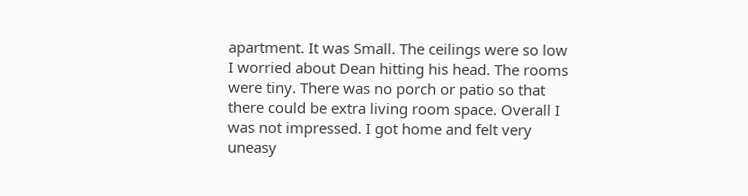apartment. It was Small. The ceilings were so low I worried about Dean hitting his head. The rooms were tiny. There was no porch or patio so that there could be extra living room space. Overall I was not impressed. I got home and felt very uneasy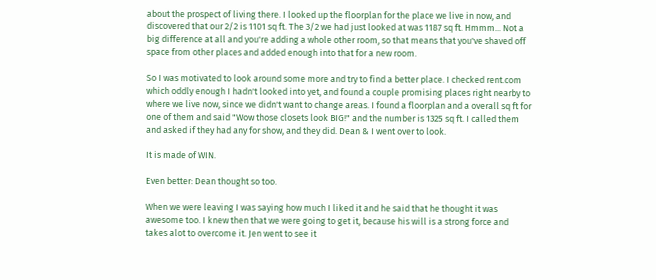about the prospect of living there. I looked up the floorplan for the place we live in now, and discovered that our 2/2 is 1101 sq ft. The 3/2 we had just looked at was 1187 sq ft. Hmmm... Not a big difference at all and you're adding a whole other room, so that means that you've shaved off space from other places and added enough into that for a new room.

So I was motivated to look around some more and try to find a better place. I checked rent.com which oddly enough I hadn't looked into yet, and found a couple promising places right nearby to where we live now, since we didn't want to change areas. I found a floorplan and a overall sq ft for one of them and said "Wow those closets look BIG!" and the number is 1325 sq ft. I called them and asked if they had any for show, and they did. Dean & I went over to look.

It is made of WIN.

Even better: Dean thought so too.

When we were leaving I was saying how much I liked it and he said that he thought it was awesome too. I knew then that we were going to get it, because his will is a strong force and takes alot to overcome it. Jen went to see it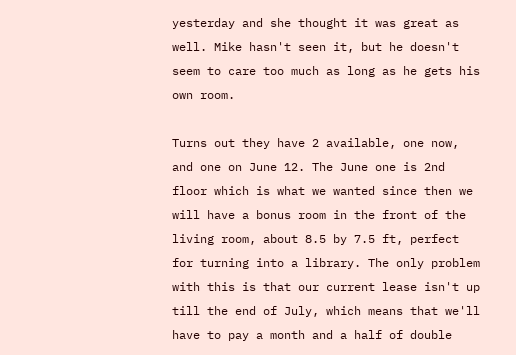yesterday and she thought it was great as well. Mike hasn't seen it, but he doesn't seem to care too much as long as he gets his own room.

Turns out they have 2 available, one now, and one on June 12. The June one is 2nd floor which is what we wanted since then we will have a bonus room in the front of the living room, about 8.5 by 7.5 ft, perfect for turning into a library. The only problem with this is that our current lease isn't up till the end of July, which means that we'll have to pay a month and a half of double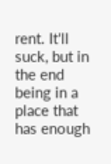rent. It'll suck, but in the end being in a place that has enough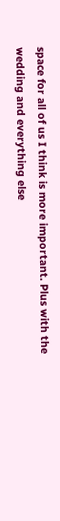space for all of us I think is more important. Plus with the wedding and everything else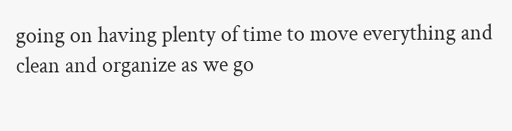going on having plenty of time to move everything and clean and organize as we go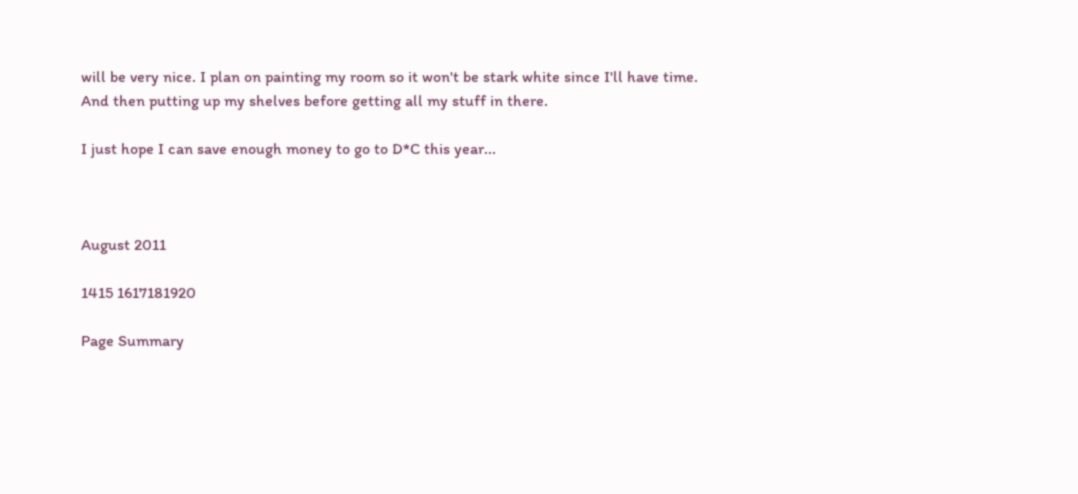will be very nice. I plan on painting my room so it won't be stark white since I'll have time. And then putting up my shelves before getting all my stuff in there.

I just hope I can save enough money to go to D*C this year...



August 2011

1415 1617181920

Page Summary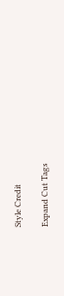Style Credit

Expand Cut Tags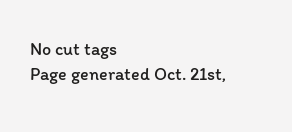No cut tags
Page generated Oct. 21st,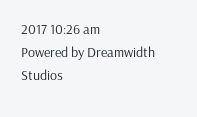2017 10:26 am
Powered by Dreamwidth Studios